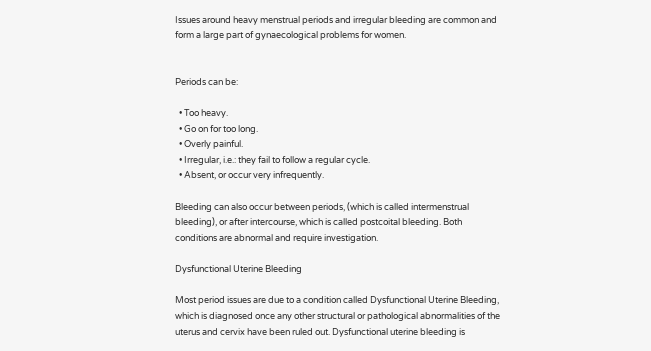Issues around heavy menstrual periods and irregular bleeding are common and form a large part of gynaecological problems for women.


Periods can be:

  • Too heavy.
  • Go on for too long.
  • Overly painful.
  • Irregular, i.e.: they fail to follow a regular cycle.
  • Absent, or occur very infrequently.

Bleeding can also occur between periods, (which is called intermenstrual bleeding), or after intercourse, which is called postcoital bleeding. Both conditions are abnormal and require investigation.

Dysfunctional Uterine Bleeding

Most period issues are due to a condition called Dysfunctional Uterine Bleeding, which is diagnosed once any other structural or pathological abnormalities of the uterus and cervix have been ruled out. Dysfunctional uterine bleeding is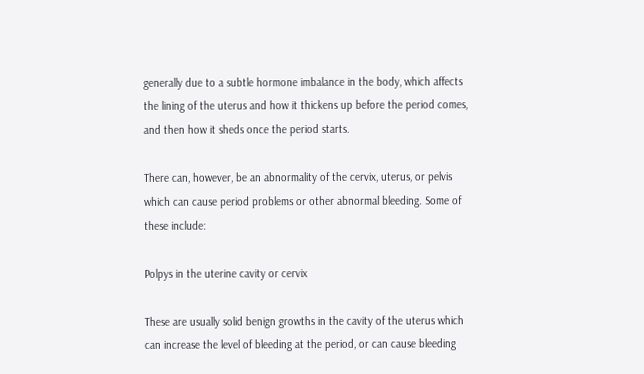generally due to a subtle hormone imbalance in the body, which affects the lining of the uterus and how it thickens up before the period comes, and then how it sheds once the period starts.

There can, however, be an abnormality of the cervix, uterus, or pelvis which can cause period problems or other abnormal bleeding. Some of these include:

Polpys in the uterine cavity or cervix

These are usually solid benign growths in the cavity of the uterus which can increase the level of bleeding at the period, or can cause bleeding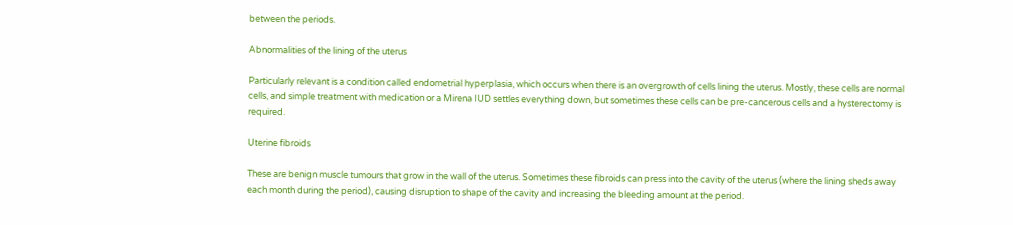between the periods.

Abnormalities of the lining of the uterus

Particularly relevant is a condition called endometrial hyperplasia, which occurs when there is an overgrowth of cells lining the uterus. Mostly, these cells are normal cells, and simple treatment with medication or a Mirena IUD settles everything down, but sometimes these cells can be pre-cancerous cells and a hysterectomy is required.

Uterine fibroids

These are benign muscle tumours that grow in the wall of the uterus. Sometimes these fibroids can press into the cavity of the uterus (where the lining sheds away each month during the period), causing disruption to shape of the cavity and increasing the bleeding amount at the period.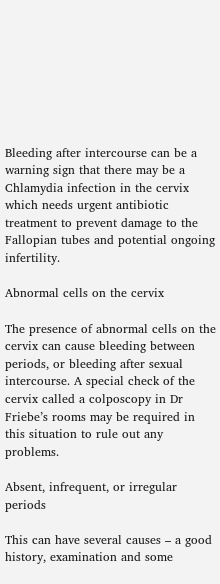Bleeding after intercourse can be a warning sign that there may be a Chlamydia infection in the cervix which needs urgent antibiotic treatment to prevent damage to the Fallopian tubes and potential ongoing infertility.

Abnormal cells on the cervix

The presence of abnormal cells on the cervix can cause bleeding between periods, or bleeding after sexual intercourse. A special check of the cervix called a colposcopy in Dr Friebe’s rooms may be required in this situation to rule out any problems.

Absent, infrequent, or irregular periods

This can have several causes – a good history, examination and some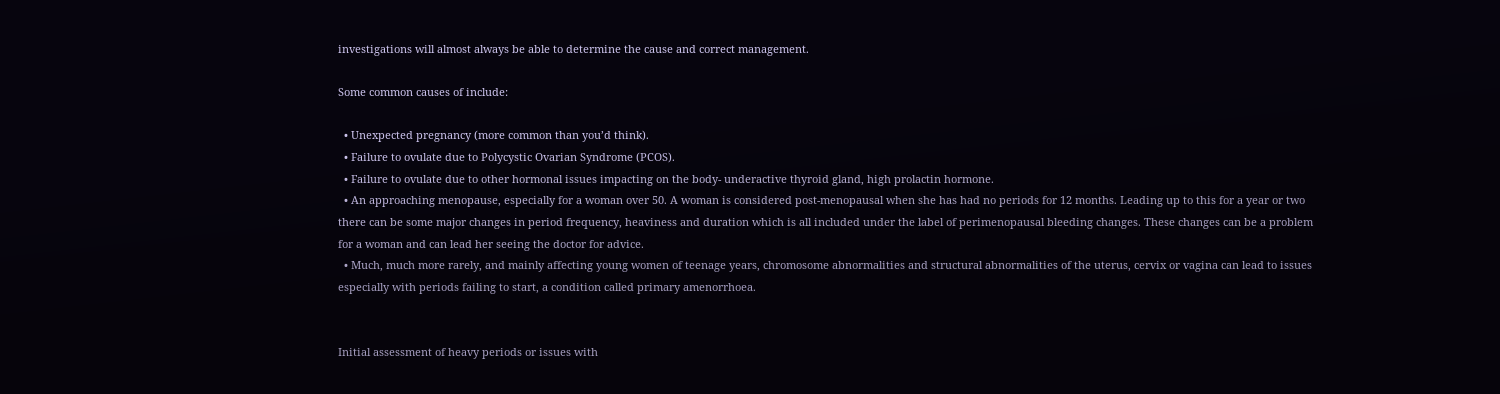investigations will almost always be able to determine the cause and correct management.

Some common causes of include:

  • Unexpected pregnancy (more common than you’d think).
  • Failure to ovulate due to Polycystic Ovarian Syndrome (PCOS).
  • Failure to ovulate due to other hormonal issues impacting on the body- underactive thyroid gland, high prolactin hormone.
  • An approaching menopause, especially for a woman over 50. A woman is considered post-menopausal when she has had no periods for 12 months. Leading up to this for a year or two there can be some major changes in period frequency, heaviness and duration which is all included under the label of perimenopausal bleeding changes. These changes can be a problem for a woman and can lead her seeing the doctor for advice.
  • Much, much more rarely, and mainly affecting young women of teenage years, chromosome abnormalities and structural abnormalities of the uterus, cervix or vagina can lead to issues especially with periods failing to start, a condition called primary amenorrhoea.


Initial assessment of heavy periods or issues with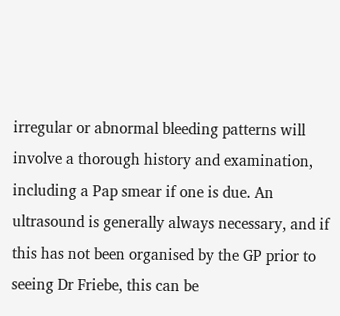irregular or abnormal bleeding patterns will involve a thorough history and examination, including a Pap smear if one is due. An ultrasound is generally always necessary, and if this has not been organised by the GP prior to seeing Dr Friebe, this can be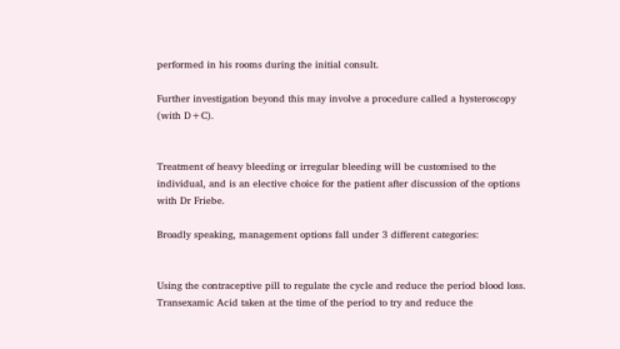performed in his rooms during the initial consult.

Further investigation beyond this may involve a procedure called a hysteroscopy (with D+C).


Treatment of heavy bleeding or irregular bleeding will be customised to the individual, and is an elective choice for the patient after discussion of the options with Dr Friebe.

Broadly speaking, management options fall under 3 different categories:


Using the contraceptive pill to regulate the cycle and reduce the period blood loss. Transexamic Acid taken at the time of the period to try and reduce the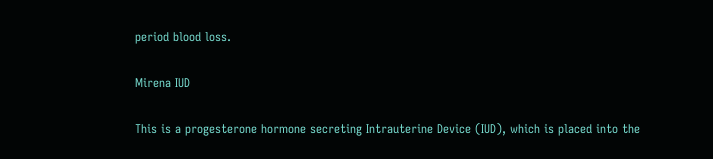period blood loss.

Mirena IUD

This is a progesterone hormone secreting Intrauterine Device (IUD), which is placed into the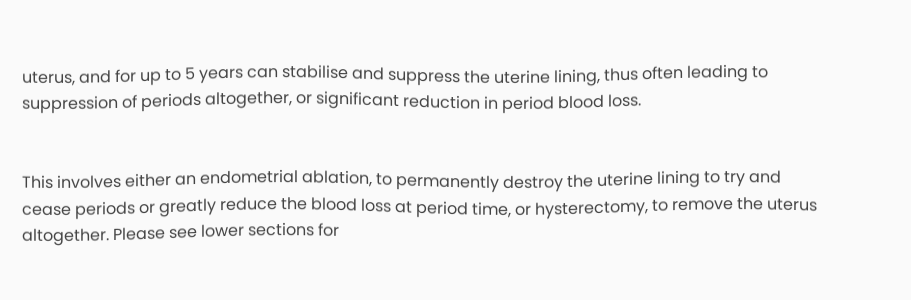uterus, and for up to 5 years can stabilise and suppress the uterine lining, thus often leading to suppression of periods altogether, or significant reduction in period blood loss.


This involves either an endometrial ablation, to permanently destroy the uterine lining to try and cease periods or greatly reduce the blood loss at period time, or hysterectomy, to remove the uterus altogether. Please see lower sections for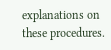explanations on these procedures.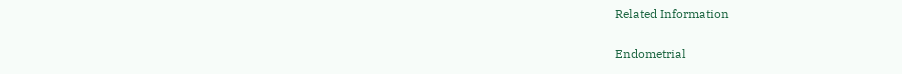Related Information

Endometrial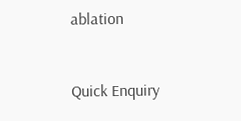ablation



Quick Enquiry